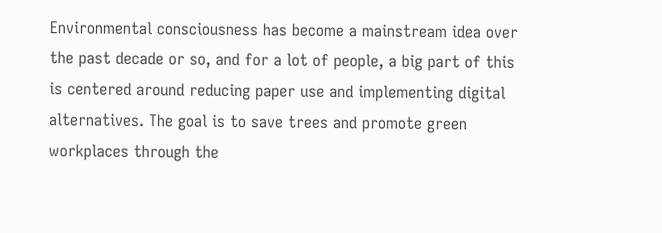Environmental consciousness has become a mainstream idea over the past decade or so, and for a lot of people, a big part of this is centered around reducing paper use and implementing digital alternatives. The goal is to save trees and promote green workplaces through the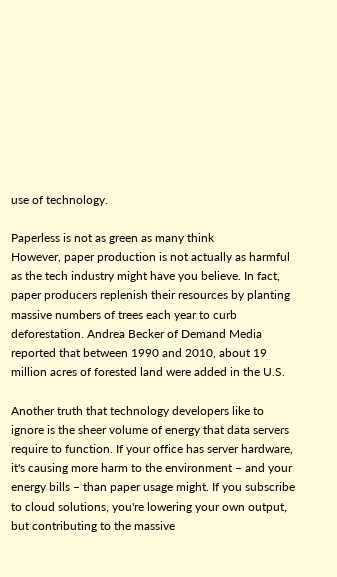use of technology.

Paperless is not as green as many think
However, paper production is not actually as harmful as the tech industry might have you believe. In fact, paper producers replenish their resources by planting massive numbers of trees each year to curb deforestation. Andrea Becker of Demand Media reported that between 1990 and 2010, about 19 million acres of forested land were added in the U.S.

Another truth that technology developers like to ignore is the sheer volume of energy that data servers require to function. If your office has server hardware, it's causing more harm to the environment – and your energy bills – than paper usage might. If you subscribe to cloud solutions, you're lowering your own output, but contributing to the massive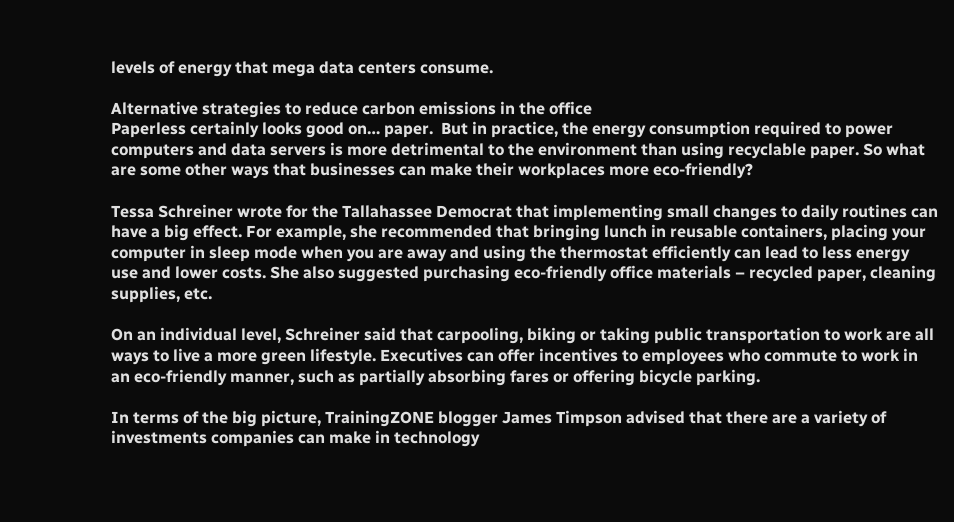levels of energy that mega data centers consume.

Alternative strategies to reduce carbon emissions in the office
Paperless certainly looks good on… paper.  But in practice, the energy consumption required to power computers and data servers is more detrimental to the environment than using recyclable paper. So what are some other ways that businesses can make their workplaces more eco-friendly?

Tessa Schreiner wrote for the Tallahassee Democrat that implementing small changes to daily routines can have a big effect. For example, she recommended that bringing lunch in reusable containers, placing your computer in sleep mode when you are away and using the thermostat efficiently can lead to less energy use and lower costs. She also suggested purchasing eco-friendly office materials – recycled paper, cleaning supplies, etc.

On an individual level, Schreiner said that carpooling, biking or taking public transportation to work are all ways to live a more green lifestyle. Executives can offer incentives to employees who commute to work in an eco-friendly manner, such as partially absorbing fares or offering bicycle parking.

In terms of the big picture, TrainingZONE blogger James Timpson advised that there are a variety of investments companies can make in technology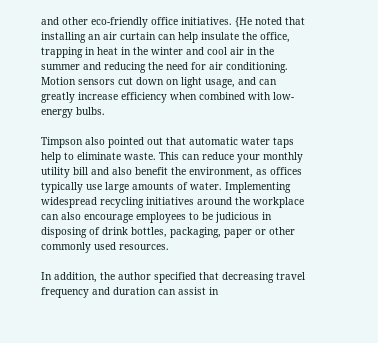and other eco-friendly office initiatives. {He noted that installing an air curtain can help insulate the office, trapping in heat in the winter and cool air in the summer and reducing the need for air conditioning. Motion sensors cut down on light usage, and can greatly increase efficiency when combined with low-energy bulbs.

Timpson also pointed out that automatic water taps help to eliminate waste. This can reduce your monthly utility bill and also benefit the environment, as offices typically use large amounts of water. Implementing widespread recycling initiatives around the workplace can also encourage employees to be judicious in disposing of drink bottles, packaging, paper or other commonly used resources.

In addition, the author specified that decreasing travel frequency and duration can assist in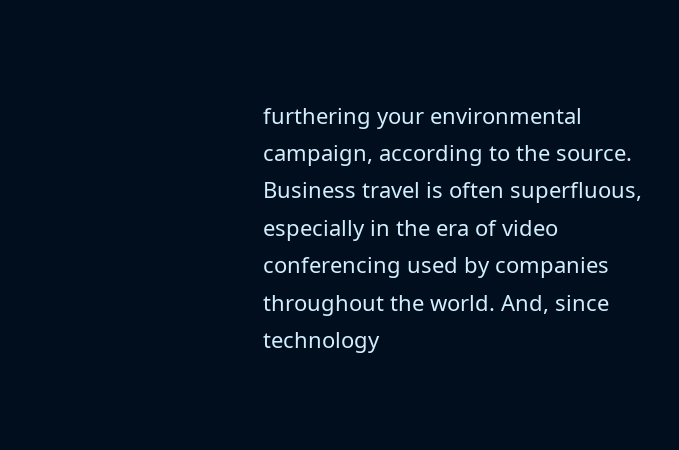furthering your environmental campaign, according to the source. Business travel is often superfluous, especially in the era of video conferencing used by companies throughout the world. And, since technology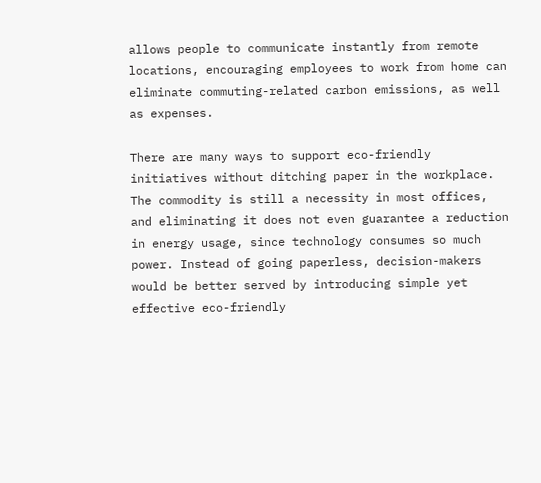allows people to communicate instantly from remote locations, encouraging employees to work from home can eliminate commuting-related carbon emissions, as well as expenses.

There are many ways to support eco-friendly initiatives without ditching paper in the workplace. The commodity is still a necessity in most offices, and eliminating it does not even guarantee a reduction in energy usage, since technology consumes so much power. Instead of going paperless, decision-makers would be better served by introducing simple yet effective eco-friendly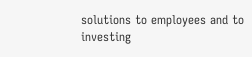solutions to employees and to investing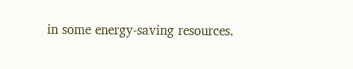in some energy-saving resources.